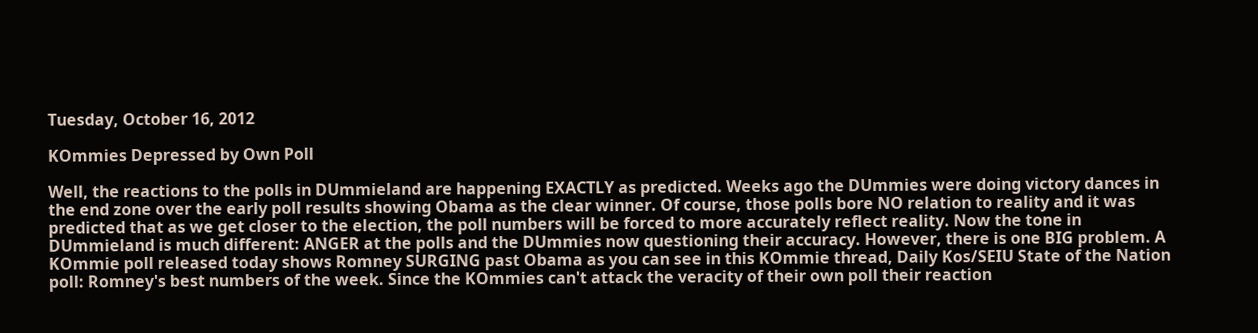Tuesday, October 16, 2012

KOmmies Depressed by Own Poll

Well, the reactions to the polls in DUmmieland are happening EXACTLY as predicted. Weeks ago the DUmmies were doing victory dances in the end zone over the early poll results showing Obama as the clear winner. Of course, those polls bore NO relation to reality and it was predicted that as we get closer to the election, the poll numbers will be forced to more accurately reflect reality. Now the tone in DUmmieland is much different: ANGER at the polls and the DUmmies now questioning their accuracy. However, there is one BIG problem. A KOmmie poll released today shows Romney SURGING past Obama as you can see in this KOmmie thread, Daily Kos/SEIU State of the Nation poll: Romney's best numbers of the week. Since the KOmmies can't attack the veracity of their own poll their reaction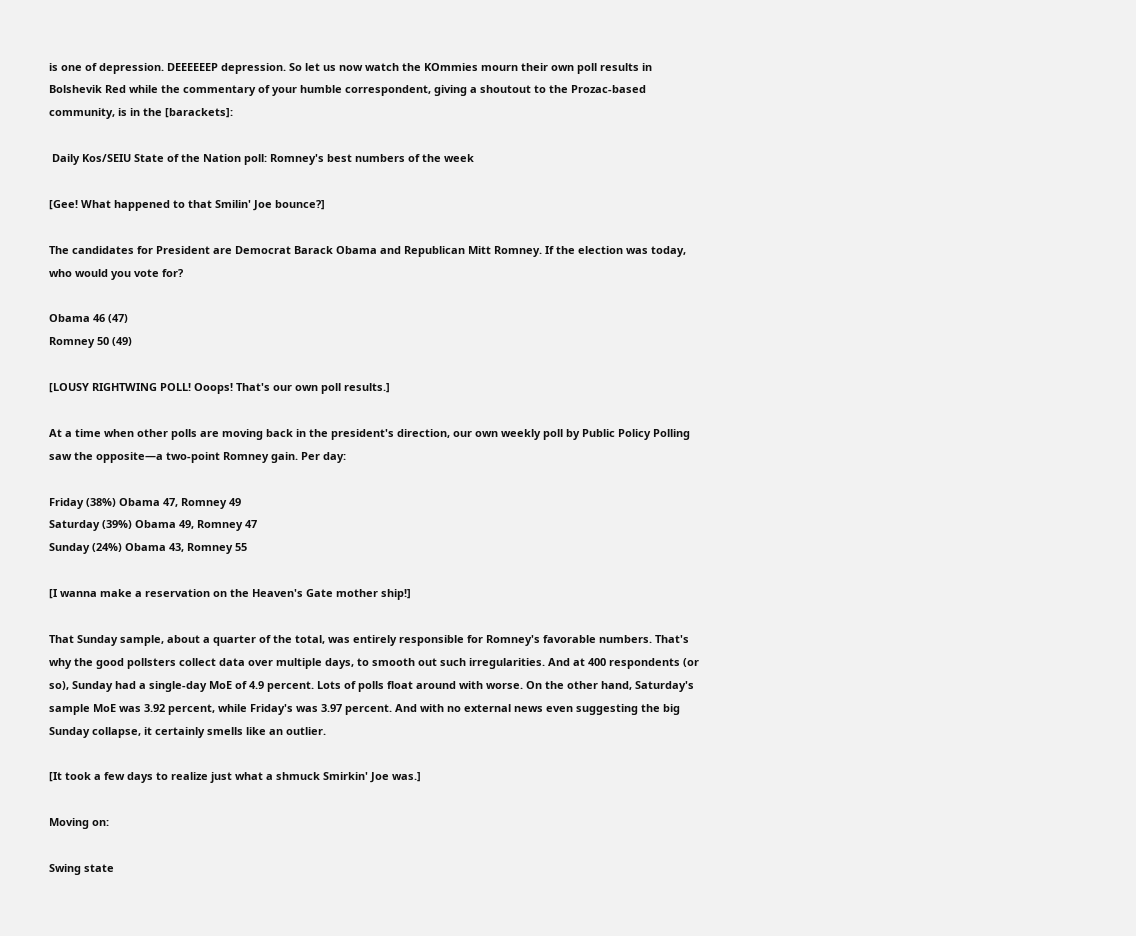is one of depression. DEEEEEEP depression. So let us now watch the KOmmies mourn their own poll results in Bolshevik Red while the commentary of your humble correspondent, giving a shoutout to the Prozac-based community, is in the [barackets]:

 Daily Kos/SEIU State of the Nation poll: Romney's best numbers of the week

[Gee! What happened to that Smilin' Joe bounce?]

The candidates for President are Democrat Barack Obama and Republican Mitt Romney. If the election was today, who would you vote for?

Obama 46 (47)
Romney 50 (49)

[LOUSY RIGHTWING POLL! Ooops! That's our own poll results.]

At a time when other polls are moving back in the president's direction, our own weekly poll by Public Policy Polling saw the opposite—a two-point Romney gain. Per day:

Friday (38%) Obama 47, Romney 49
Saturday (39%) Obama 49, Romney 47
Sunday (24%) Obama 43, Romney 55

[I wanna make a reservation on the Heaven's Gate mother ship!]

That Sunday sample, about a quarter of the total, was entirely responsible for Romney's favorable numbers. That's why the good pollsters collect data over multiple days, to smooth out such irregularities. And at 400 respondents (or so), Sunday had a single-day MoE of 4.9 percent. Lots of polls float around with worse. On the other hand, Saturday's sample MoE was 3.92 percent, while Friday's was 3.97 percent. And with no external news even suggesting the big Sunday collapse, it certainly smells like an outlier.

[It took a few days to realize just what a shmuck Smirkin' Joe was.]

Moving on:

Swing state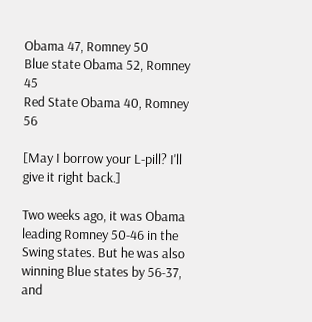Obama 47, Romney 50
Blue state Obama 52, Romney 45
Red State Obama 40, Romney 56

[May I borrow your L-pill? I'll give it right back.]

Two weeks ago, it was Obama leading Romney 50-46 in the Swing states. But he was also winning Blue states by 56-37, and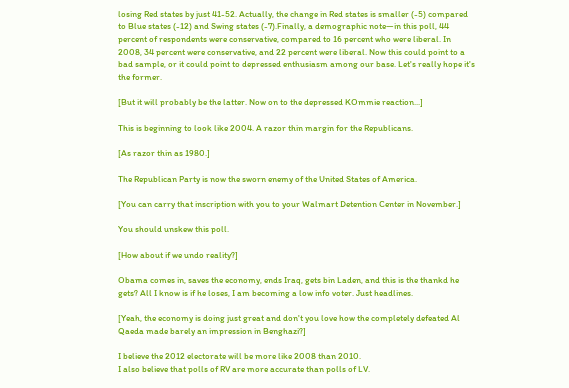losing Red states by just 41-52. Actually, the change in Red states is smaller (-5) compared to Blue states (-12) and Swing states (-7).Finally, a demographic note—in this poll, 44 percent of respondents were conservative, compared to 16 percent who were liberal. In 2008, 34 percent were conservative, and 22 percent were liberal. Now this could point to a bad sample, or it could point to depressed enthusiasm among our base. Let's really hope it's the former.

[But it will probably be the latter. Now on to the depressed KOmmie reaction...]

This is beginning to look like 2004. A razor thin margin for the Republicans.

[As razor thin as 1980.]

The Republican Party is now the sworn enemy of the United States of America.

[You can carry that inscription with you to your Walmart Detention Center in November.]

You should unskew this poll.

[How about if we undo reality?]

Obama comes in, saves the economy, ends Iraq, gets bin Laden, and this is the thankd he gets? All I know is if he loses, I am becoming a low info voter. Just headlines.

[Yeah, the economy is doing just great and don't you love how the completely defeated Al Qaeda made barely an impression in Benghazi?]

I believe the 2012 electorate will be more like 2008 than 2010.
I also believe that polls of RV are more accurate than polls of LV.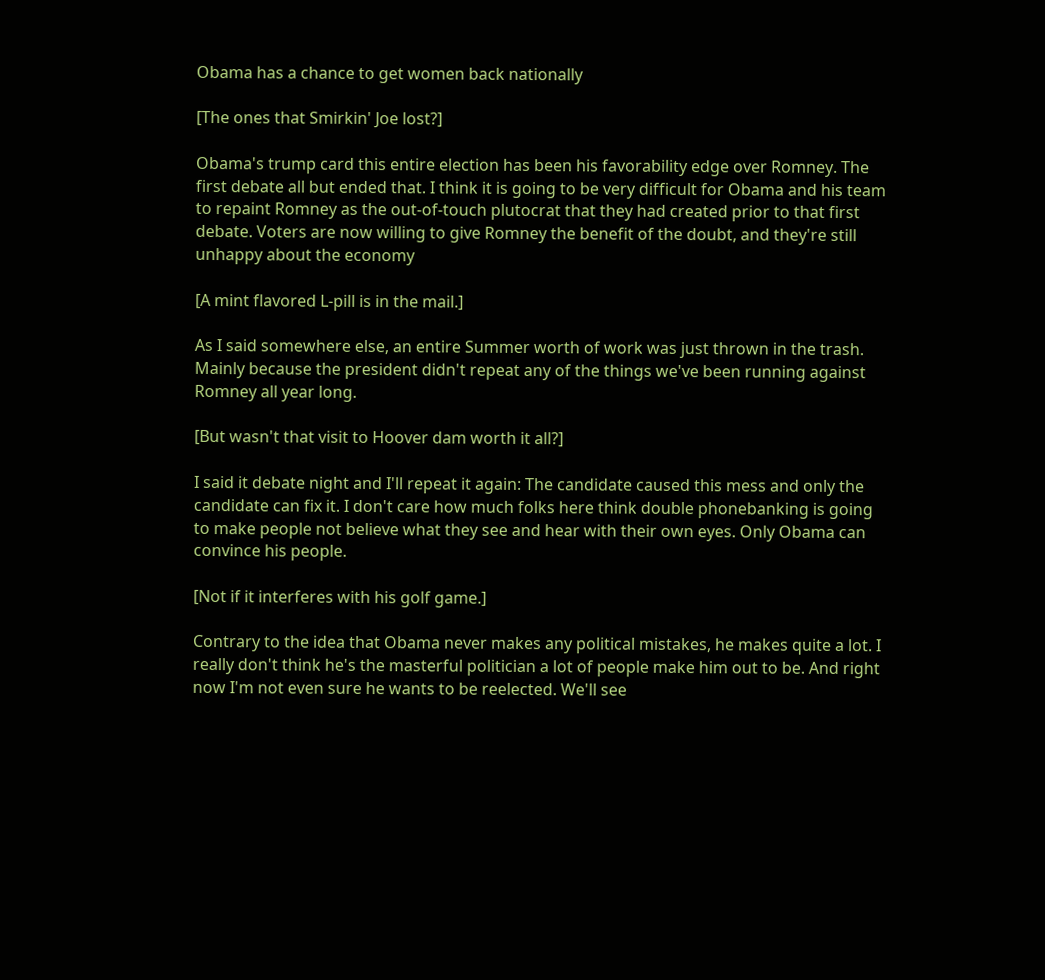Obama has a chance to get women back nationally

[The ones that Smirkin' Joe lost?]

Obama's trump card this entire election has been his favorability edge over Romney. The first debate all but ended that. I think it is going to be very difficult for Obama and his team to repaint Romney as the out-of-touch plutocrat that they had created prior to that first debate. Voters are now willing to give Romney the benefit of the doubt, and they're still unhappy about the economy

[A mint flavored L-pill is in the mail.]

As I said somewhere else, an entire Summer worth of work was just thrown in the trash. Mainly because the president didn't repeat any of the things we've been running against Romney all year long.

[But wasn't that visit to Hoover dam worth it all?]

I said it debate night and I'll repeat it again: The candidate caused this mess and only the candidate can fix it. I don't care how much folks here think double phonebanking is going to make people not believe what they see and hear with their own eyes. Only Obama can convince his people.

[Not if it interferes with his golf game.]

Contrary to the idea that Obama never makes any political mistakes, he makes quite a lot. I really don't think he's the masterful politician a lot of people make him out to be. And right now I'm not even sure he wants to be reelected. We'll see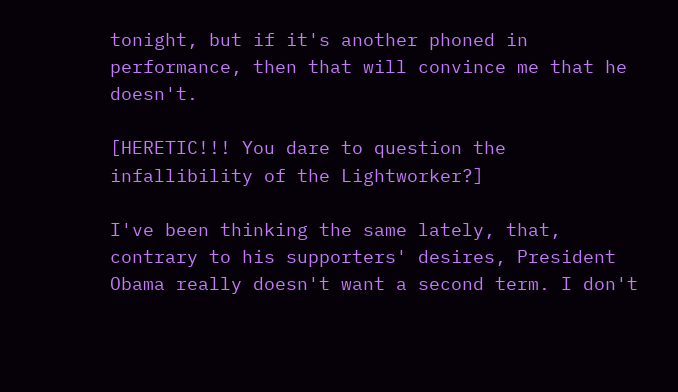tonight, but if it's another phoned in performance, then that will convince me that he doesn't.

[HERETIC!!! You dare to question the infallibility of the Lightworker?]

I've been thinking the same lately, that, contrary to his supporters' desires, President Obama really doesn't want a second term. I don't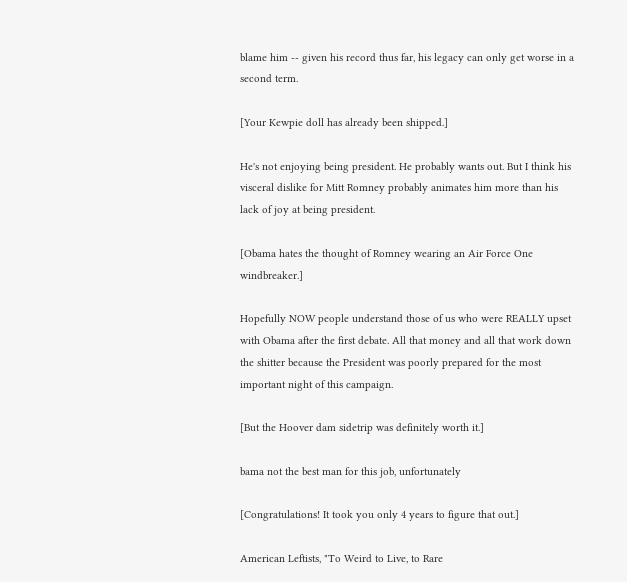blame him -- given his record thus far, his legacy can only get worse in a second term.

[Your Kewpie doll has already been shipped.]

He's not enjoying being president. He probably wants out. But I think his visceral dislike for Mitt Romney probably animates him more than his lack of joy at being president.

[Obama hates the thought of Romney wearing an Air Force One windbreaker.]

Hopefully NOW people understand those of us who were REALLY upset with Obama after the first debate. All that money and all that work down the shitter because the President was poorly prepared for the most important night of this campaign.

[But the Hoover dam sidetrip was definitely worth it.]

bama not the best man for this job, unfortunately

[Congratulations! It took you only 4 years to figure that out.]

American Leftists, "To Weird to Live, to Rare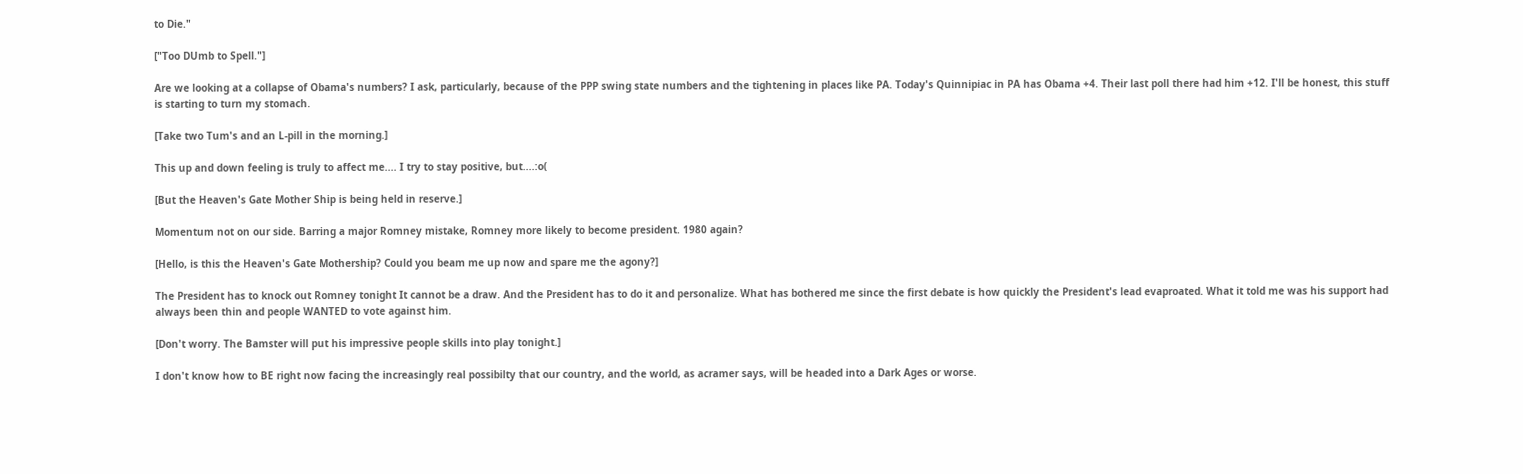to Die."

["Too DUmb to Spell."]

Are we looking at a collapse of Obama's numbers? I ask, particularly, because of the PPP swing state numbers and the tightening in places like PA. Today's Quinnipiac in PA has Obama +4. Their last poll there had him +12. I'll be honest, this stuff is starting to turn my stomach.

[Take two Tum's and an L-pill in the morning.]

This up and down feeling is truly to affect me.... I try to stay positive, but....:o(

[But the Heaven's Gate Mother Ship is being held in reserve.]

Momentum not on our side. Barring a major Romney mistake, Romney more likely to become president. 1980 again?

[Hello, is this the Heaven's Gate Mothership? Could you beam me up now and spare me the agony?]

The President has to knock out Romney tonight It cannot be a draw. And the President has to do it and personalize. What has bothered me since the first debate is how quickly the President's lead evaproated. What it told me was his support had always been thin and people WANTED to vote against him.

[Don't worry. The Bamster will put his impressive people skills into play tonight.]

I don't know how to BE right now facing the increasingly real possibilty that our country, and the world, as acramer says, will be headed into a Dark Ages or worse.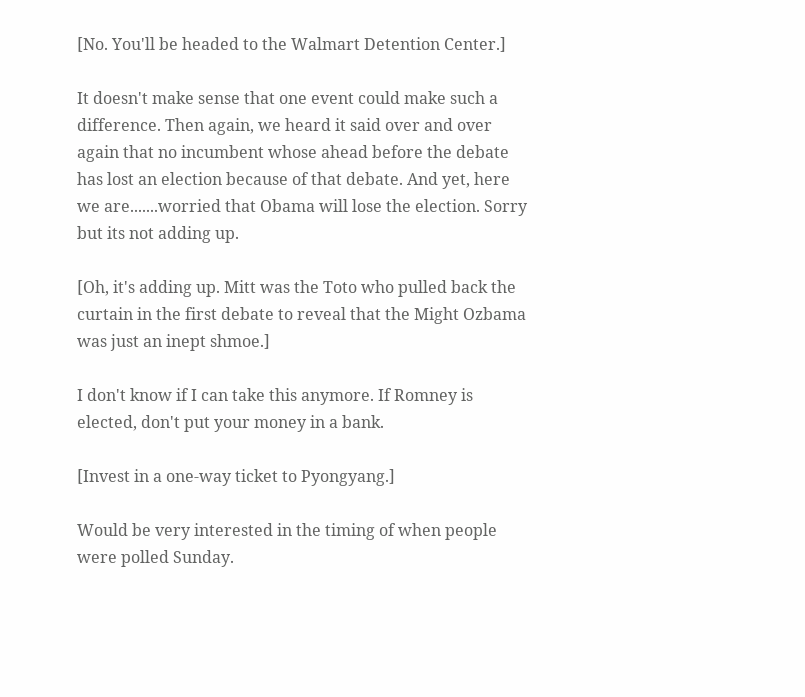[No. You'll be headed to the Walmart Detention Center.]

It doesn't make sense that one event could make such a difference. Then again, we heard it said over and over again that no incumbent whose ahead before the debate has lost an election because of that debate. And yet, here we are.......worried that Obama will lose the election. Sorry but its not adding up.

[Oh, it's adding up. Mitt was the Toto who pulled back the curtain in the first debate to reveal that the Might Ozbama was just an inept shmoe.]

I don't know if I can take this anymore. If Romney is elected, don't put your money in a bank.

[Invest in a one-way ticket to Pyongyang.]

Would be very interested in the timing of when people were polled Sunday.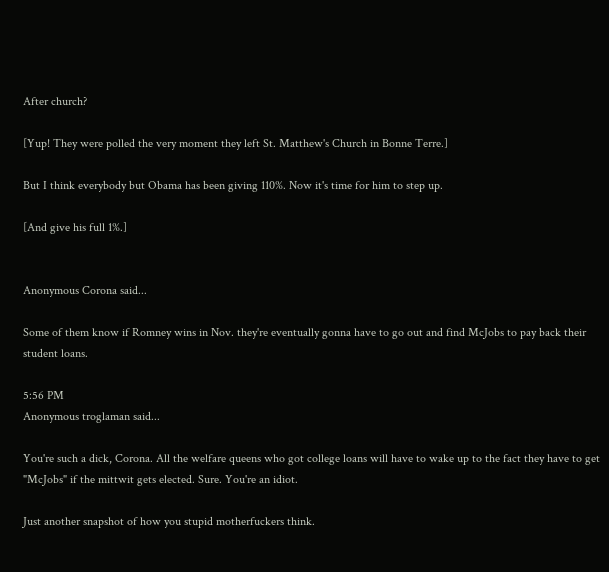After church?

[Yup! They were polled the very moment they left St. Matthew's Church in Bonne Terre.]

But I think everybody but Obama has been giving 110%. Now it's time for him to step up.

[And give his full 1%.]


Anonymous Corona said...

Some of them know if Romney wins in Nov. they're eventually gonna have to go out and find McJobs to pay back their student loans.

5:56 PM
Anonymous troglaman said...

You're such a dick, Corona. All the welfare queens who got college loans will have to wake up to the fact they have to get "McJobs" if the mittwit gets elected. Sure. You're an idiot.

Just another snapshot of how you stupid motherfuckers think.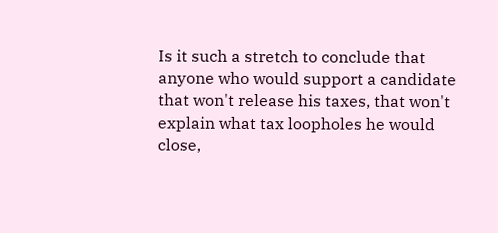Is it such a stretch to conclude that anyone who would support a candidate that won't release his taxes, that won't explain what tax loopholes he would close,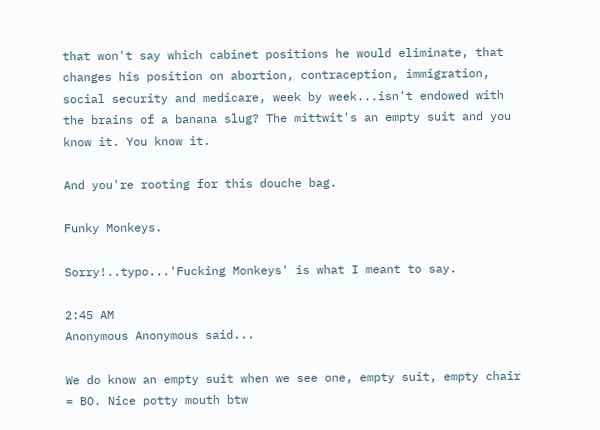that won't say which cabinet positions he would eliminate, that changes his position on abortion, contraception, immigration, social security and medicare, week by week...isn't endowed with the brains of a banana slug? The mittwit's an empty suit and you know it. You know it.

And you're rooting for this douche bag.

Funky Monkeys.

Sorry!..typo...'Fucking Monkeys' is what I meant to say.

2:45 AM
Anonymous Anonymous said...

We do know an empty suit when we see one, empty suit, empty chair = BO. Nice potty mouth btw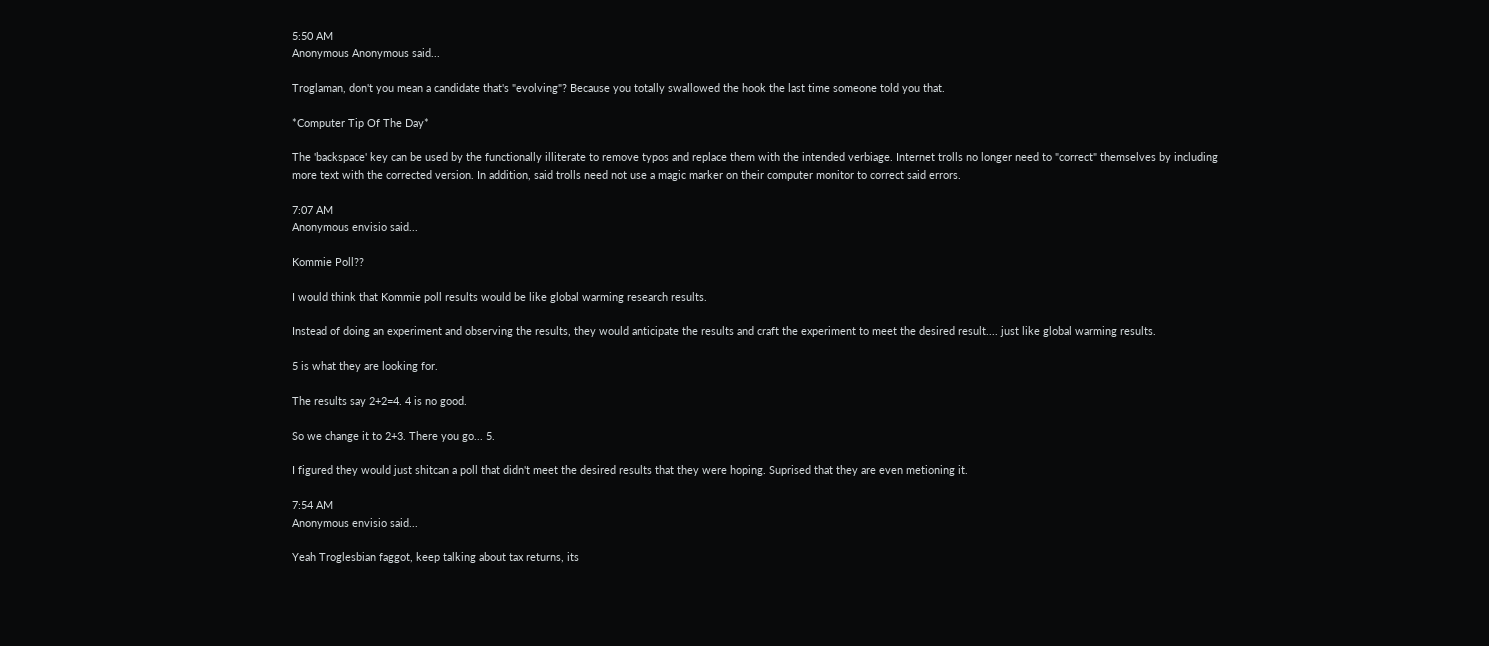5:50 AM
Anonymous Anonymous said...

Troglaman, don't you mean a candidate that's "evolving"? Because you totally swallowed the hook the last time someone told you that.

*Computer Tip Of The Day*

The 'backspace' key can be used by the functionally illiterate to remove typos and replace them with the intended verbiage. Internet trolls no longer need to "correct" themselves by including more text with the corrected version. In addition, said trolls need not use a magic marker on their computer monitor to correct said errors.

7:07 AM
Anonymous envisio said...

Kommie Poll??

I would think that Kommie poll results would be like global warming research results.

Instead of doing an experiment and observing the results, they would anticipate the results and craft the experiment to meet the desired result.... just like global warming results.

5 is what they are looking for.

The results say 2+2=4. 4 is no good.

So we change it to 2+3. There you go... 5.

I figured they would just shitcan a poll that didn't meet the desired results that they were hoping. Suprised that they are even metioning it.

7:54 AM
Anonymous envisio said...

Yeah Troglesbian faggot, keep talking about tax returns, its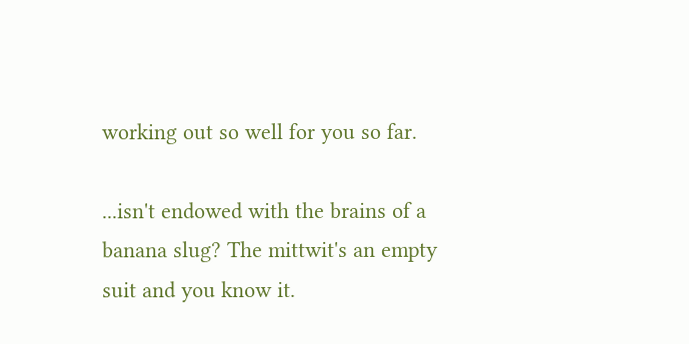working out so well for you so far.

...isn't endowed with the brains of a banana slug? The mittwit's an empty suit and you know it.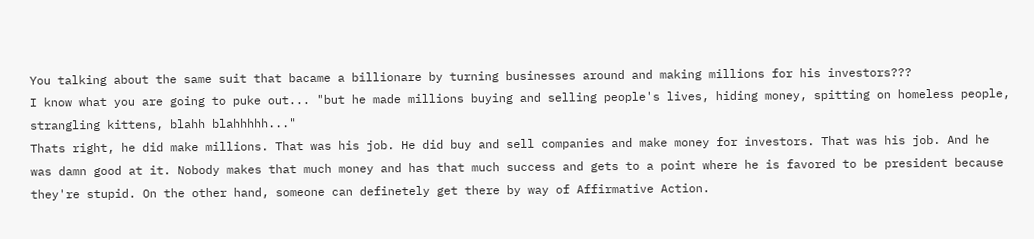You talking about the same suit that bacame a billionare by turning businesses around and making millions for his investors???
I know what you are going to puke out... "but he made millions buying and selling people's lives, hiding money, spitting on homeless people, strangling kittens, blahh blahhhhh..."
Thats right, he did make millions. That was his job. He did buy and sell companies and make money for investors. That was his job. And he was damn good at it. Nobody makes that much money and has that much success and gets to a point where he is favored to be president because they're stupid. On the other hand, someone can definetely get there by way of Affirmative Action.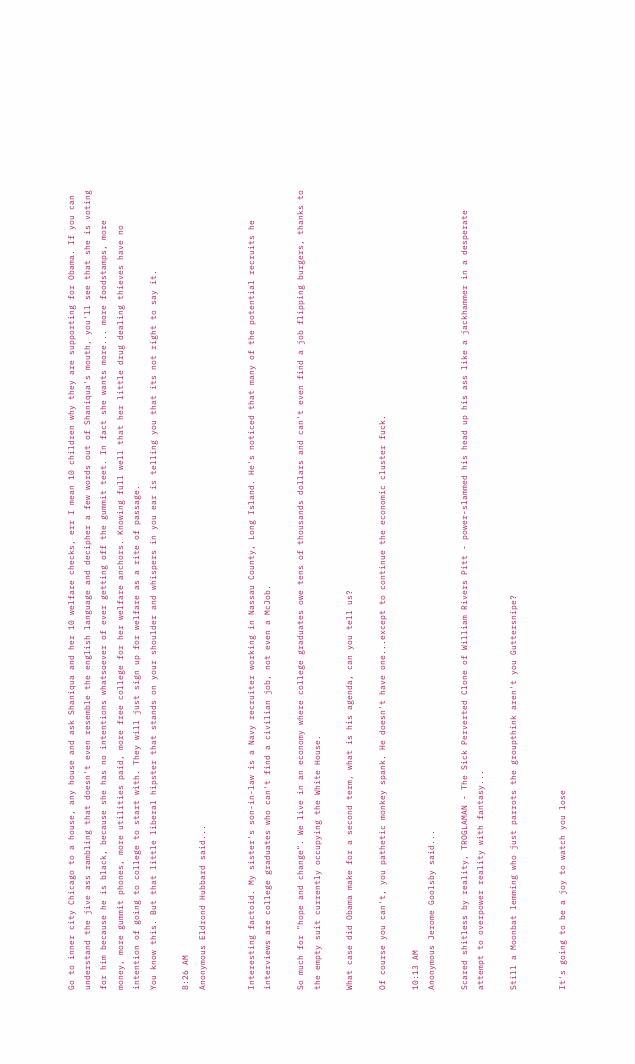Go to inner city Chicago to a house, any house and ask Shaniqua and her 10 welfare checks, err I mean 10 children why they are supporting for Obama. If you can understand the jive ass rambling that doesn't even resemble the english language and decipher a few words out of Shaniqua's mouth, you'll see that she is voting for him because he is black, because she has no intentions whatsoever of ever getting off the gummit teet. In fact she wants more... more foodstamps, more money, more gummit phones, more utilities paid, more free college for her welfare anchors. Knowing full well that her little drug dealing thieves have no intention of going to college to start with. They will just sign up for welfare as a rite of passage.
You know this. But that little liberal hipster that stands on your shoulder and whispers in you ear is telling you that its not right to say it.

8:26 AM
Anonymous Eldrond Hubbard said...


Interesting factoid. My sister's son-in-law is a Navy recruiter working in Nassau County, Long Island. He's noticed that many of the potential recruits he interviews are college graduates who can't find a civilian job, not even a McJob.

So much for "hope and change". We live in an economy where college graduates owe tens of thousands dollars and can't even find a job flipping burgers, thanks to the empty suit currently occupying the White House.

What case did Obama make for a second term, what is his agenda, can you tell us?

Of course you can't, you pathetic monkey spank. He doesn't have one...except to continue the economic cluster fuck.

10:13 AM
Anonymous Jerome Goolsby said...

Scared shitless by reality, TROGLAMAN - The Sick Perverted Clone of William Rivers Pitt - power-slammed his head up his ass like a jackhammer in a desperate attempt to overpower reality with fantasy...

Still a Moonbat lemming who just parrots the groupthink aren't you Guttersnipe?


It's going to be a joy to watch you lose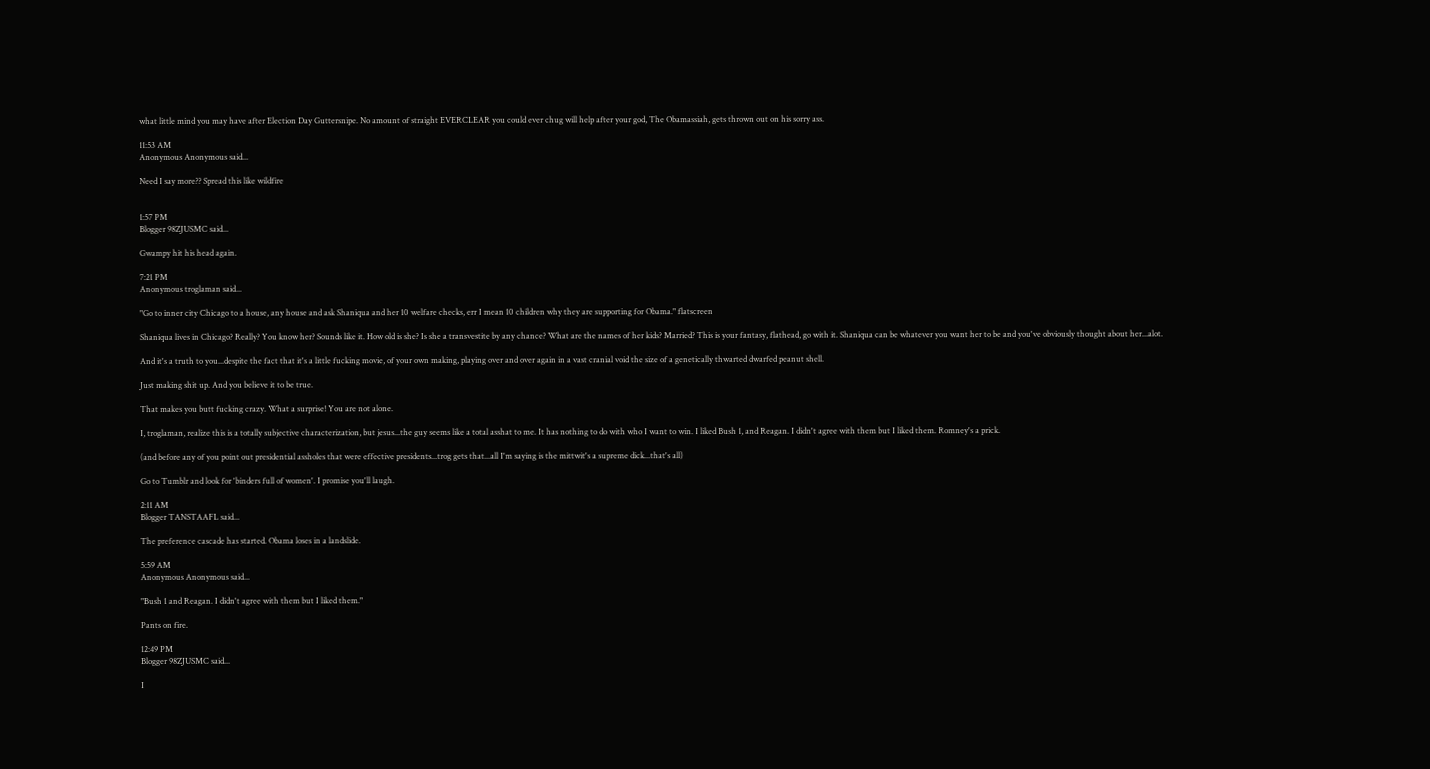what little mind you may have after Election Day Guttersnipe. No amount of straight EVERCLEAR you could ever chug will help after your god, The Obamassiah, gets thrown out on his sorry ass.

11:53 AM
Anonymous Anonymous said...

Need I say more?? Spread this like wildfire


1:57 PM
Blogger 98ZJUSMC said...

Gwampy hit his head again.

7:21 PM
Anonymous troglaman said...

"Go to inner city Chicago to a house, any house and ask Shaniqua and her 10 welfare checks, err I mean 10 children why they are supporting for Obama." flatscreen

Shaniqua lives in Chicago? Really? You know her? Sounds like it. How old is she? Is she a transvestite by any chance? What are the names of her kids? Married? This is your fantasy, flathead, go with it. Shaniqua can be whatever you want her to be and you've obviously thought about her...alot.

And it's a truth to you...despite the fact that it's a little fucking movie, of your own making, playing over and over again in a vast cranial void the size of a genetically thwarted dwarfed peanut shell.

Just making shit up. And you believe it to be true.

That makes you butt fucking crazy. What a surprise! You are not alone.

I, troglaman, realize this is a totally subjective characterization, but jesus...the guy seems like a total asshat to me. It has nothing to do with who I want to win. I liked Bush 1, and Reagan. I didn't agree with them but I liked them. Romney's a prick.

(and before any of you point out presidential assholes that were effective presidents...trog gets that...all I'm saying is the mittwit's a supreme dick...that's all)

Go to Tumblr and look for 'binders full of women'. I promise you'll laugh.

2:11 AM
Blogger TANSTAAFL said...

The preference cascade has started. Obama loses in a landslide.

5:59 AM
Anonymous Anonymous said...

"Bush 1 and Reagan. I didn't agree with them but I liked them."

Pants on fire.

12:49 PM
Blogger 98ZJUSMC said...

I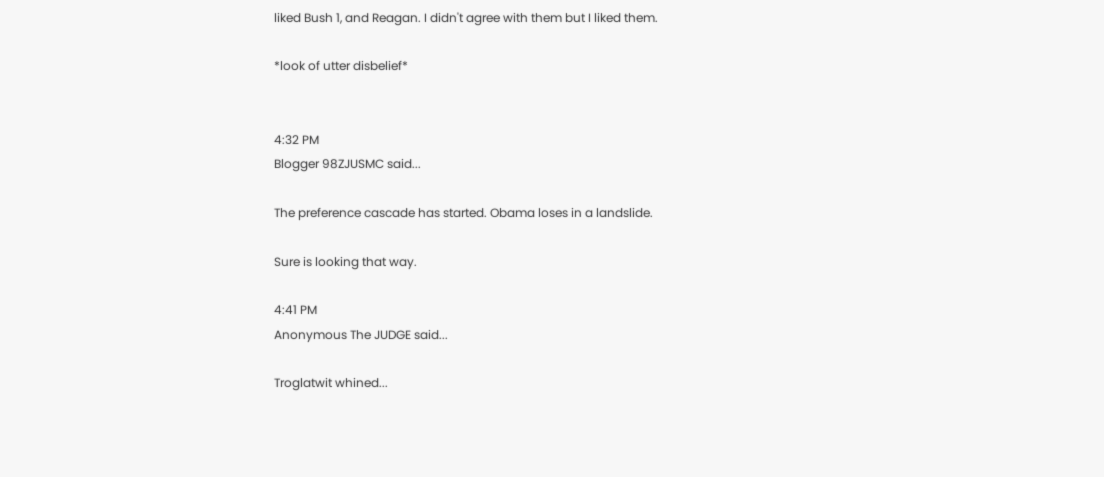liked Bush 1, and Reagan. I didn't agree with them but I liked them.

*look of utter disbelief*


4:32 PM
Blogger 98ZJUSMC said...

The preference cascade has started. Obama loses in a landslide.

Sure is looking that way.

4:41 PM
Anonymous The JUDGE said...

Troglatwit whined...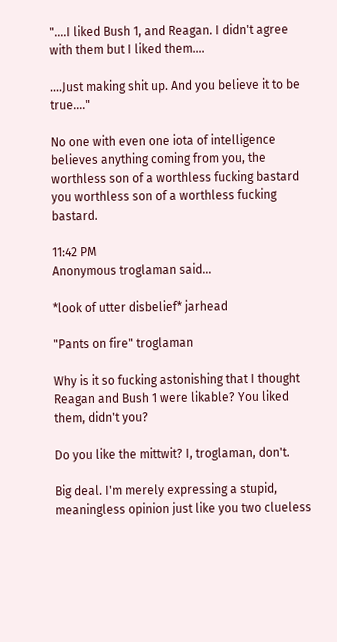"....I liked Bush 1, and Reagan. I didn't agree with them but I liked them....

....Just making shit up. And you believe it to be true...."

No one with even one iota of intelligence believes anything coming from you, the worthless son of a worthless fucking bastard you worthless son of a worthless fucking bastard.

11:42 PM
Anonymous troglaman said...

*look of utter disbelief* jarhead

"Pants on fire" troglaman

Why is it so fucking astonishing that I thought Reagan and Bush 1 were likable? You liked them, didn't you?

Do you like the mittwit? I, troglaman, don't.

Big deal. I'm merely expressing a stupid, meaningless opinion just like you two clueless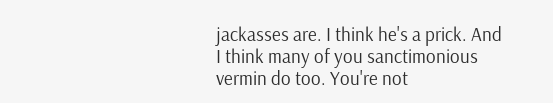jackasses are. I think he's a prick. And I think many of you sanctimonious vermin do too. You're not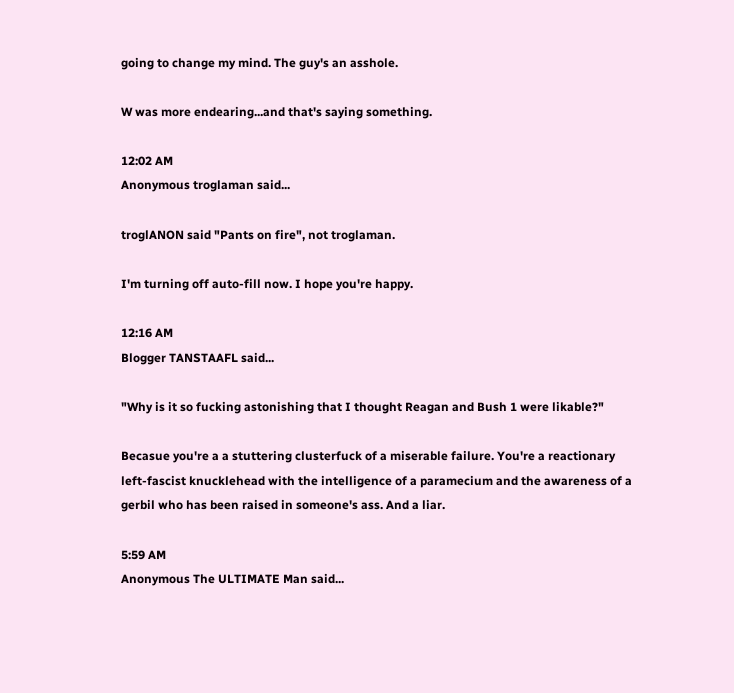going to change my mind. The guy's an asshole.

W was more endearing...and that's saying something.

12:02 AM
Anonymous troglaman said...

troglANON said "Pants on fire", not troglaman.

I'm turning off auto-fill now. I hope you're happy.

12:16 AM
Blogger TANSTAAFL said...

"Why is it so fucking astonishing that I thought Reagan and Bush 1 were likable?"

Becasue you're a a stuttering clusterfuck of a miserable failure. You're a reactionary left-fascist knucklehead with the intelligence of a paramecium and the awareness of a gerbil who has been raised in someone's ass. And a liar.

5:59 AM
Anonymous The ULTIMATE Man said...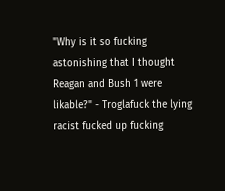"Why is it so fucking astonishing that I thought Reagan and Bush 1 were likable?" - Troglafuck the lying racist fucked up fucking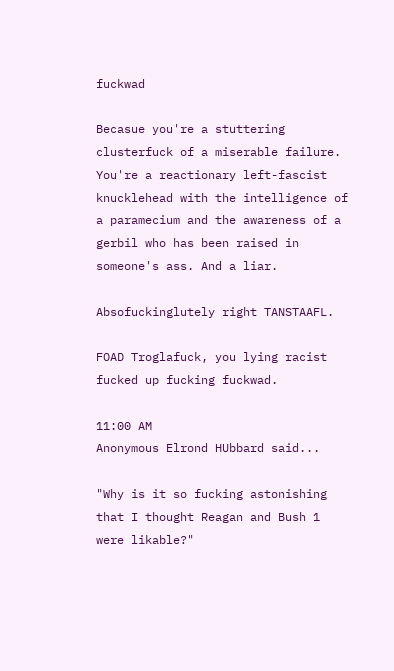fuckwad

Becasue you're a stuttering clusterfuck of a miserable failure. You're a reactionary left-fascist knucklehead with the intelligence of a paramecium and the awareness of a gerbil who has been raised in someone's ass. And a liar.

Absofuckinglutely right TANSTAAFL.

FOAD Troglafuck, you lying racist fucked up fucking fuckwad.

11:00 AM
Anonymous Elrond HUbbard said...

"Why is it so fucking astonishing that I thought Reagan and Bush 1 were likable?"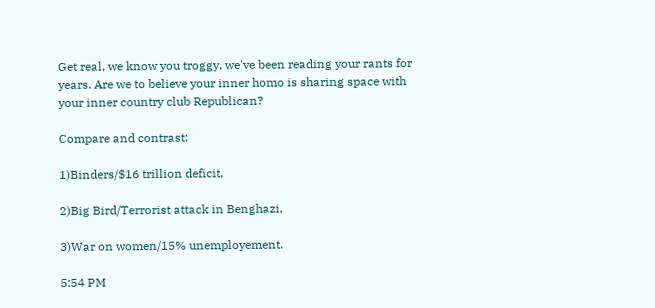Get real, we know you troggy, we've been reading your rants for years. Are we to believe your inner homo is sharing space with your inner country club Republican?

Compare and contrast:

1)Binders/$16 trillion deficit,

2)Big Bird/Terrorist attack in Benghazi,

3)War on women/15% unemployement.

5:54 PM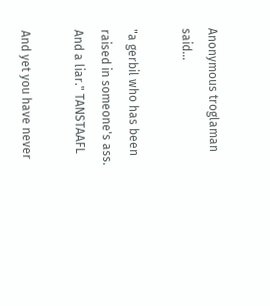Anonymous troglaman said...

"a gerbil who has been raised in someone's ass. And a liar." TANSTAAFL

And yet you have never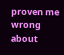proven me wrong about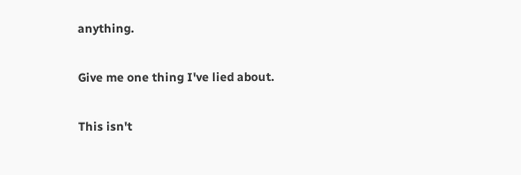anything.

Give me one thing I've lied about.

This isn't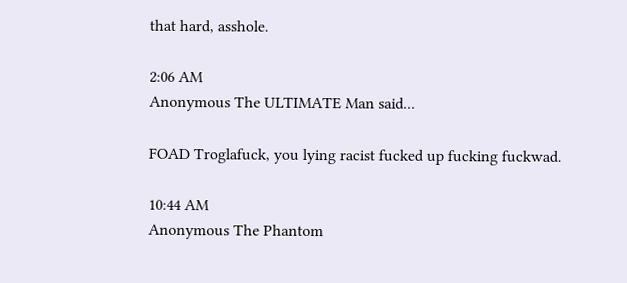that hard, asshole.

2:06 AM
Anonymous The ULTIMATE Man said...

FOAD Troglafuck, you lying racist fucked up fucking fuckwad.

10:44 AM
Anonymous The Phantom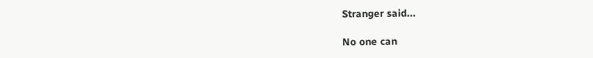Stranger said...

No one can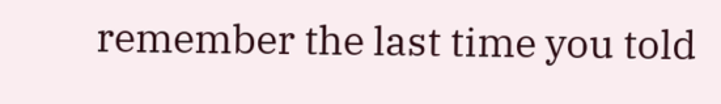remember the last time you told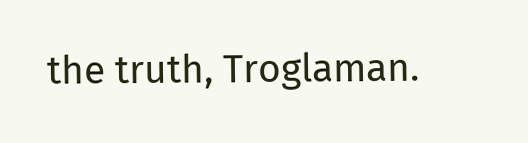the truth, Troglaman.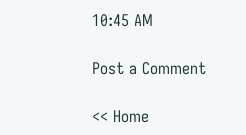10:45 AM

Post a Comment

<< Home